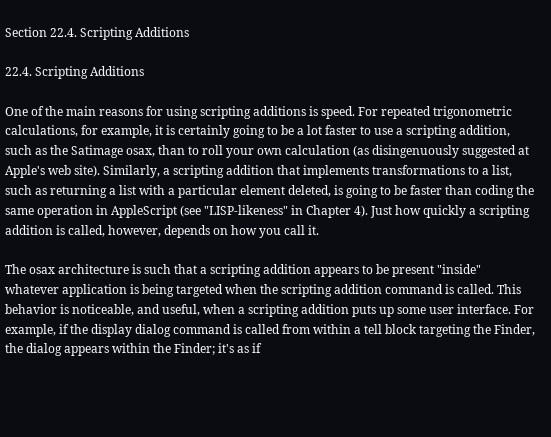Section 22.4. Scripting Additions

22.4. Scripting Additions

One of the main reasons for using scripting additions is speed. For repeated trigonometric calculations, for example, it is certainly going to be a lot faster to use a scripting addition, such as the Satimage osax, than to roll your own calculation (as disingenuously suggested at Apple's web site). Similarly, a scripting addition that implements transformations to a list, such as returning a list with a particular element deleted, is going to be faster than coding the same operation in AppleScript (see "LISP-likeness" in Chapter 4). Just how quickly a scripting addition is called, however, depends on how you call it.

The osax architecture is such that a scripting addition appears to be present "inside" whatever application is being targeted when the scripting addition command is called. This behavior is noticeable, and useful, when a scripting addition puts up some user interface. For example, if the display dialog command is called from within a tell block targeting the Finder, the dialog appears within the Finder; it's as if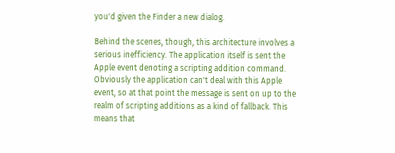you'd given the Finder a new dialog.

Behind the scenes, though, this architecture involves a serious inefficiency. The application itself is sent the Apple event denoting a scripting addition command. Obviously the application can't deal with this Apple event, so at that point the message is sent on up to the realm of scripting additions as a kind of fallback. This means that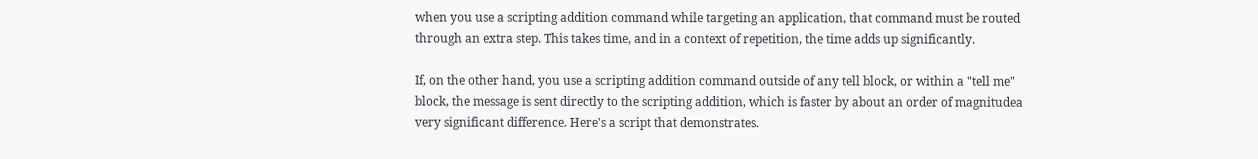when you use a scripting addition command while targeting an application, that command must be routed through an extra step. This takes time, and in a context of repetition, the time adds up significantly.

If, on the other hand, you use a scripting addition command outside of any tell block, or within a "tell me" block, the message is sent directly to the scripting addition, which is faster by about an order of magnitudea very significant difference. Here's a script that demonstrates.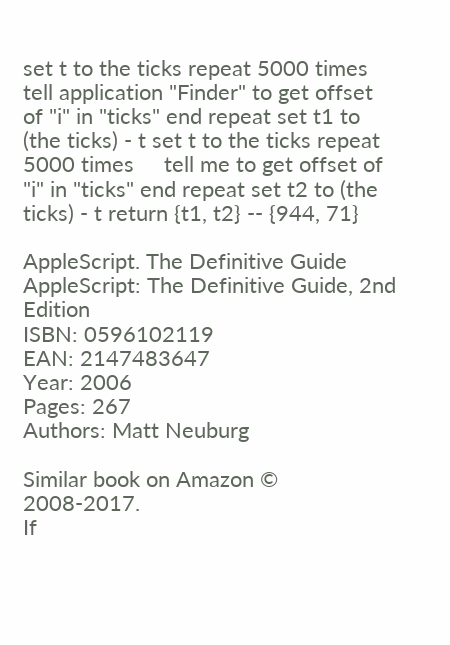set t to the ticks repeat 5000 times     tell application "Finder" to get offset of "i" in "ticks" end repeat set t1 to (the ticks) - t set t to the ticks repeat 5000 times     tell me to get offset of "i" in "ticks" end repeat set t2 to (the ticks) - t return {t1, t2} -- {944, 71}

AppleScript. The Definitive Guide
AppleScript: The Definitive Guide, 2nd Edition
ISBN: 0596102119
EAN: 2147483647
Year: 2006
Pages: 267
Authors: Matt Neuburg

Similar book on Amazon © 2008-2017.
If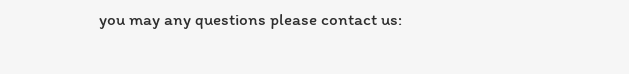you may any questions please contact us: